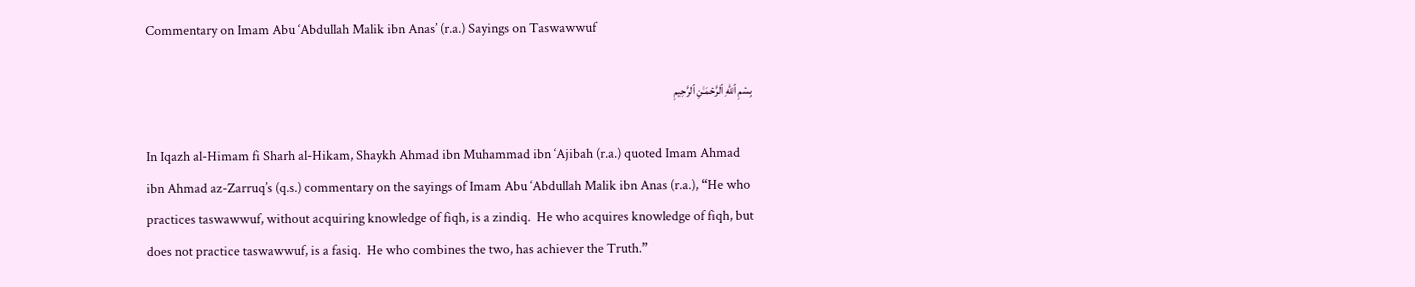Commentary on Imam Abu ‘Abdullah Malik ibn Anas’ (r.a.) Sayings on Taswawwuf

بِسۡمِ ٱللهِ ٱلرَّحۡمَـٰنِ ٱلرَّحِيمِ

In Iqazh al-Himam fi Sharh al-Hikam, Shaykh Ahmad ibn Muhammad ibn ‘Ajibah (r.a.) quoted Imam Ahmad ibn Ahmad az-Zarruq’s (q.s.) commentary on the sayings of Imam Abu ‘Abdullah Malik ibn Anas (r.a.), “He who practices taswawwuf, without acquiring knowledge of fiqh, is a zindiq.  He who acquires knowledge of fiqh, but does not practice taswawwuf, is a fasiq.  He who combines the two, has achiever the Truth.”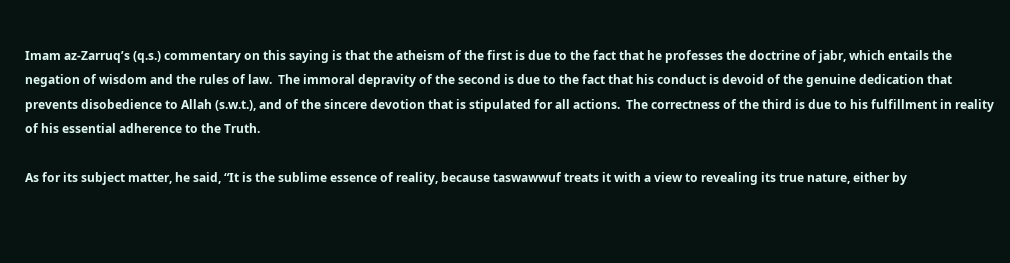Imam az-Zarruq’s (q.s.) commentary on this saying is that the atheism of the first is due to the fact that he professes the doctrine of jabr, which entails the negation of wisdom and the rules of law.  The immoral depravity of the second is due to the fact that his conduct is devoid of the genuine dedication that prevents disobedience to Allah (s.w.t.), and of the sincere devotion that is stipulated for all actions.  The correctness of the third is due to his fulfillment in reality of his essential adherence to the Truth.

As for its subject matter, he said, “It is the sublime essence of reality, because taswawwuf treats it with a view to revealing its true nature, either by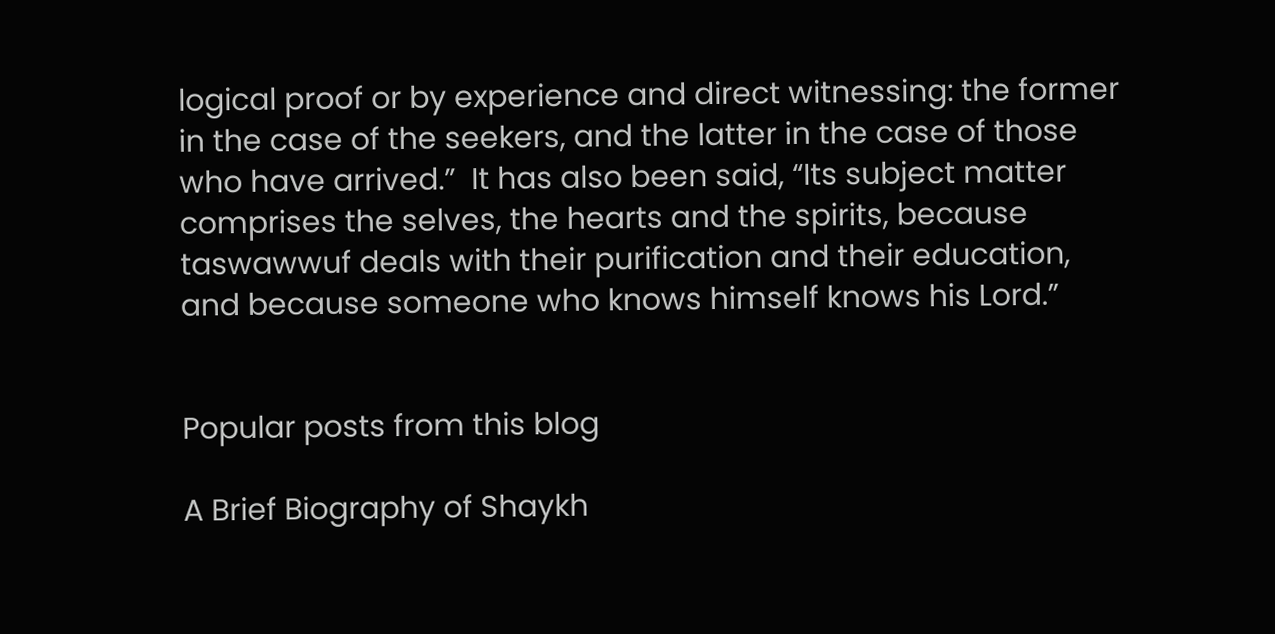logical proof or by experience and direct witnessing: the former in the case of the seekers, and the latter in the case of those who have arrived.”  It has also been said, “Its subject matter comprises the selves, the hearts and the spirits, because taswawwuf deals with their purification and their education, and because someone who knows himself knows his Lord.”


Popular posts from this blog

A Brief Biography of Shaykh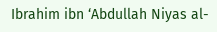Ibrahim ibn ‘Abdullah Niyas al-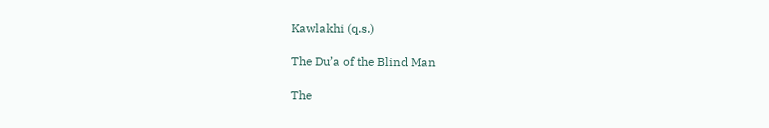Kawlakhi (q.s.)

The Du’a of the Blind Man

The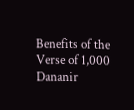Benefits of the Verse of 1,000 Dananir